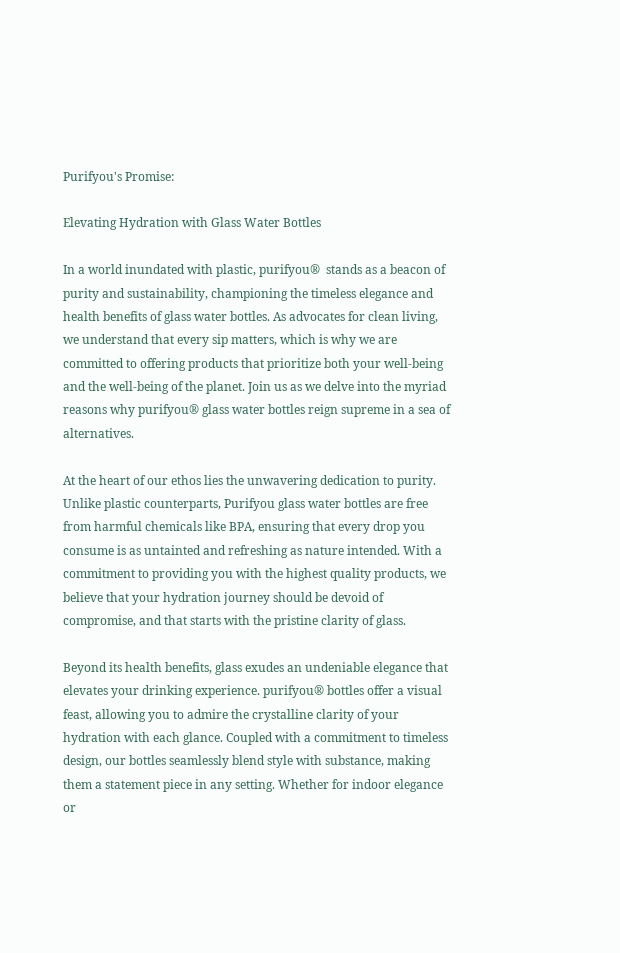Purifyou's Promise:

Elevating Hydration with Glass Water Bottles

In a world inundated with plastic, purifyou®  stands as a beacon of purity and sustainability, championing the timeless elegance and health benefits of glass water bottles. As advocates for clean living, we understand that every sip matters, which is why we are committed to offering products that prioritize both your well-being and the well-being of the planet. Join us as we delve into the myriad reasons why purifyou® glass water bottles reign supreme in a sea of alternatives.

At the heart of our ethos lies the unwavering dedication to purity. Unlike plastic counterparts, Purifyou glass water bottles are free from harmful chemicals like BPA, ensuring that every drop you consume is as untainted and refreshing as nature intended. With a commitment to providing you with the highest quality products, we believe that your hydration journey should be devoid of compromise, and that starts with the pristine clarity of glass.

Beyond its health benefits, glass exudes an undeniable elegance that elevates your drinking experience. purifyou® bottles offer a visual feast, allowing you to admire the crystalline clarity of your hydration with each glance. Coupled with a commitment to timeless design, our bottles seamlessly blend style with substance, making them a statement piece in any setting. Whether for indoor elegance or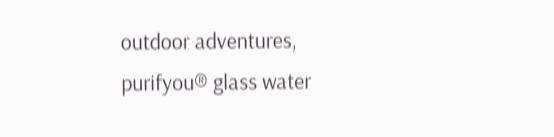outdoor adventures, purifyou® glass water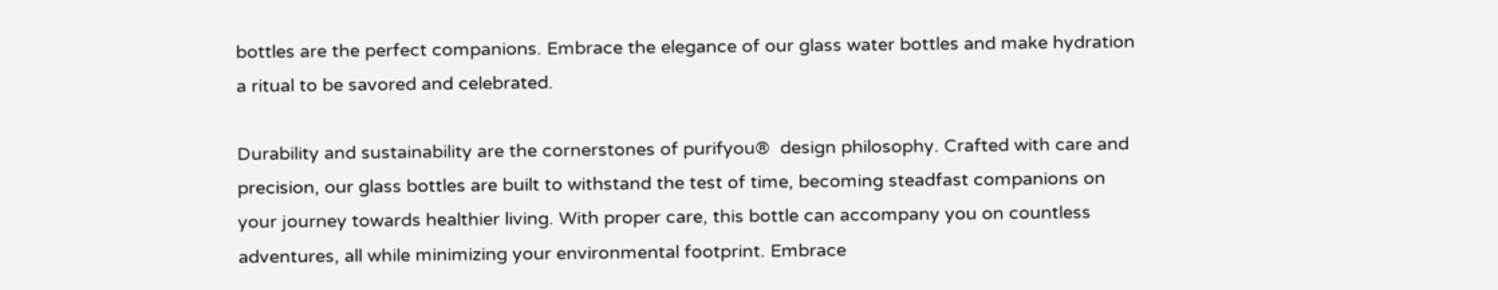bottles are the perfect companions. Embrace the elegance of our glass water bottles and make hydration a ritual to be savored and celebrated.

Durability and sustainability are the cornerstones of purifyou®  design philosophy. Crafted with care and precision, our glass bottles are built to withstand the test of time, becoming steadfast companions on your journey towards healthier living. With proper care, this bottle can accompany you on countless adventures, all while minimizing your environmental footprint. Embrace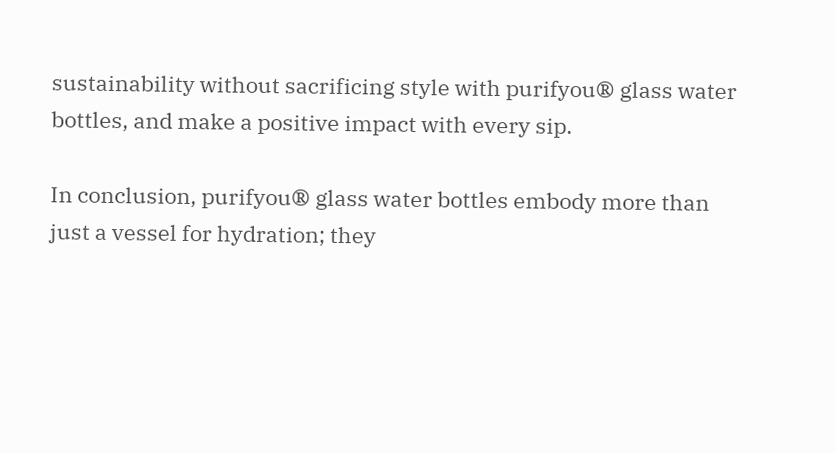sustainability without sacrificing style with purifyou® glass water bottles, and make a positive impact with every sip.

In conclusion, purifyou® glass water bottles embody more than just a vessel for hydration; they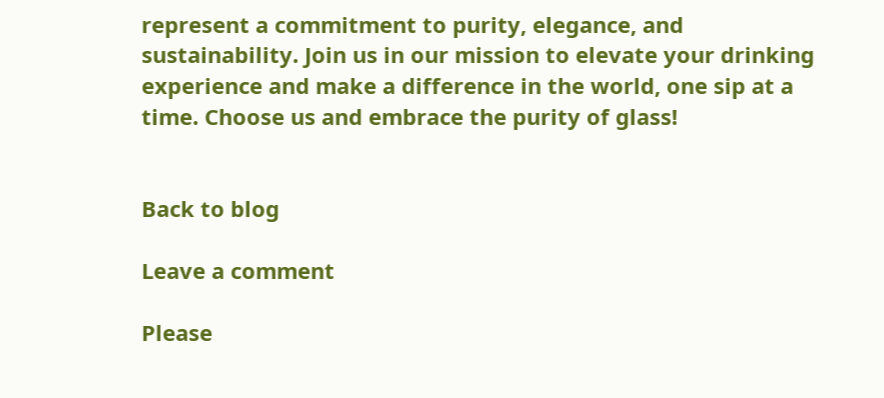represent a commitment to purity, elegance, and sustainability. Join us in our mission to elevate your drinking experience and make a difference in the world, one sip at a time. Choose us and embrace the purity of glass!


Back to blog

Leave a comment

Please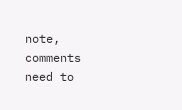note, comments need to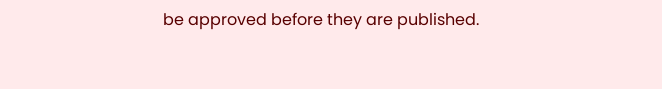be approved before they are published.